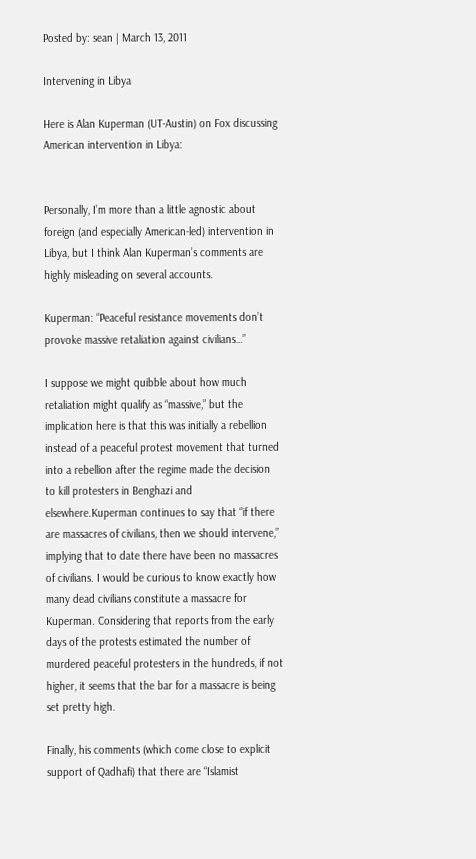Posted by: sean | March 13, 2011

Intervening in Libya

Here is Alan Kuperman (UT-Austin) on Fox discussing American intervention in Libya:


Personally, I’m more than a little agnostic about foreign (and especially American-led) intervention in Libya, but I think Alan Kuperman’s comments are highly misleading on several accounts.

Kuperman: “Peaceful resistance movements don’t provoke massive retaliation against civilians…”

I suppose we might quibble about how much retaliation might qualify as “massive,” but the implication here is that this was initially a rebellion instead of a peaceful protest movement that turned into a rebellion after the regime made the decision to kill protesters in Benghazi and elsewhere.Kuperman continues to say that “if there are massacres of civilians, then we should intervene,” implying that to date there have been no massacres of civilians. I would be curious to know exactly how many dead civilians constitute a massacre for Kuperman. Considering that reports from the early days of the protests estimated the number of murdered peaceful protesters in the hundreds, if not higher, it seems that the bar for a massacre is being set pretty high.

Finally, his comments (which come close to explicit support of Qadhafi) that there are “Islamist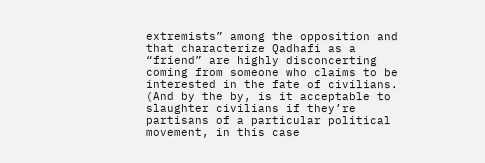extremists” among the opposition and that characterize Qadhafi as a “friend” are highly disconcerting coming from someone who claims to be interested in the fate of civilians. (And by the by, is it acceptable to slaughter civilians if they’re partisans of a particular political movement, in this case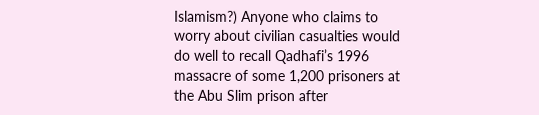Islamism?) Anyone who claims to worry about civilian casualties would do well to recall Qadhafi’s 1996 massacre of some 1,200 prisoners at the Abu Slim prison after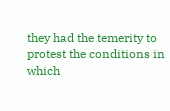they had the temerity to protest the conditions in which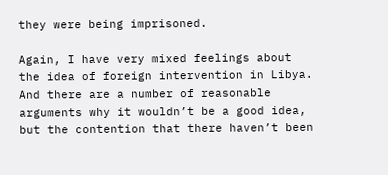they were being imprisoned.

Again, I have very mixed feelings about the idea of foreign intervention in Libya. And there are a number of reasonable arguments why it wouldn’t be a good idea, but the contention that there haven’t been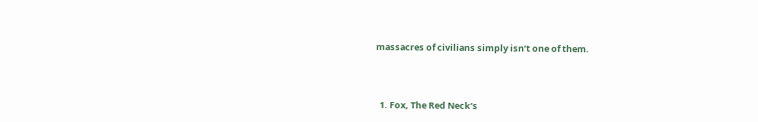massacres of civilians simply isn’t one of them.



  1. Fox, The Red Neck’s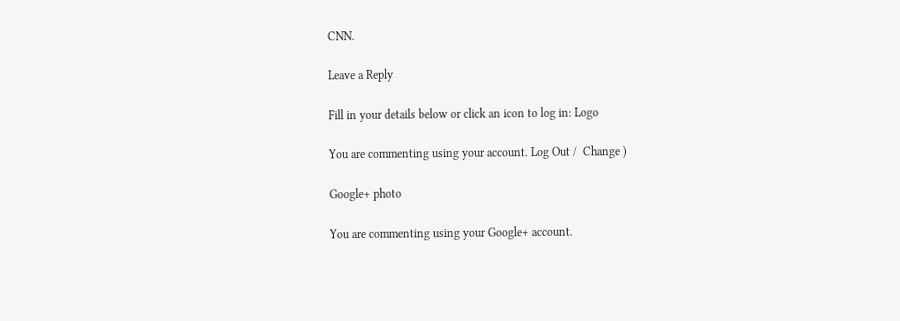CNN.

Leave a Reply

Fill in your details below or click an icon to log in: Logo

You are commenting using your account. Log Out /  Change )

Google+ photo

You are commenting using your Google+ account.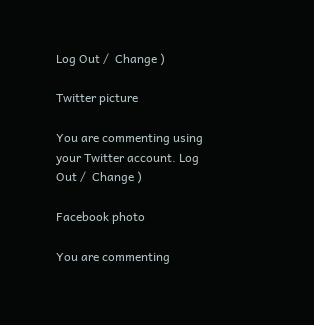Log Out /  Change )

Twitter picture

You are commenting using your Twitter account. Log Out /  Change )

Facebook photo

You are commenting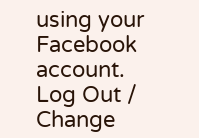using your Facebook account. Log Out /  Change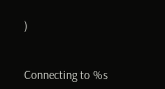)


Connecting to %s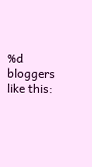%d bloggers like this: